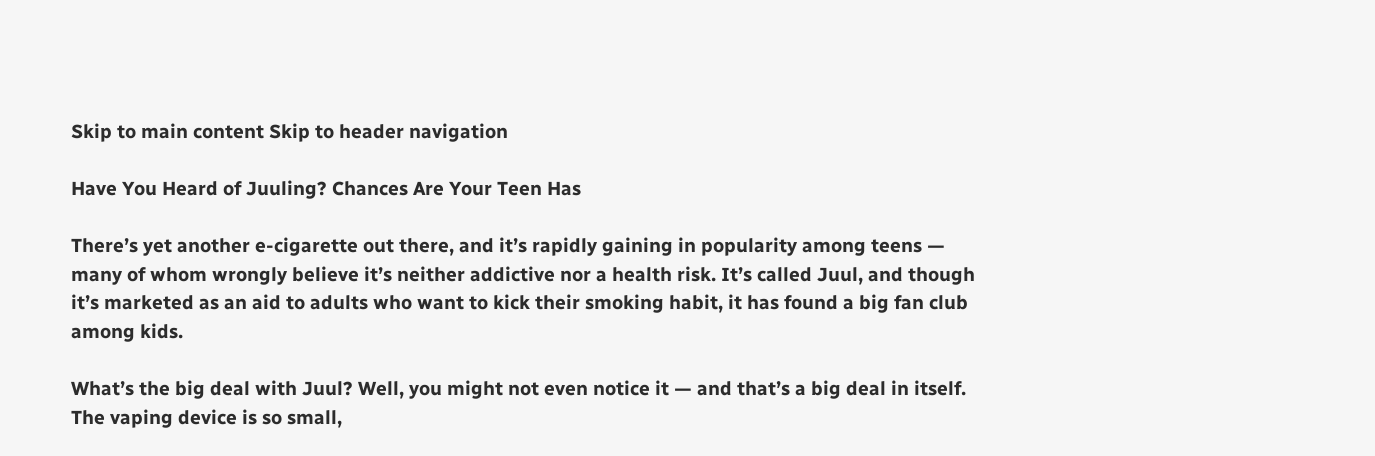Skip to main content Skip to header navigation

Have You Heard of Juuling? Chances Are Your Teen Has

There’s yet another e-cigarette out there, and it’s rapidly gaining in popularity among teens — many of whom wrongly believe it’s neither addictive nor a health risk. It’s called Juul, and though it’s marketed as an aid to adults who want to kick their smoking habit, it has found a big fan club among kids.

What’s the big deal with Juul? Well, you might not even notice it — and that’s a big deal in itself. The vaping device is so small,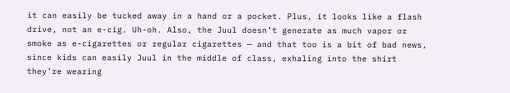it can easily be tucked away in a hand or a pocket. Plus, it looks like a flash drive, not an e-cig. Uh-oh. Also, the Juul doesn’t generate as much vapor or smoke as e-cigarettes or regular cigarettes — and that too is a bit of bad news, since kids can easily Juul in the middle of class, exhaling into the shirt they’re wearing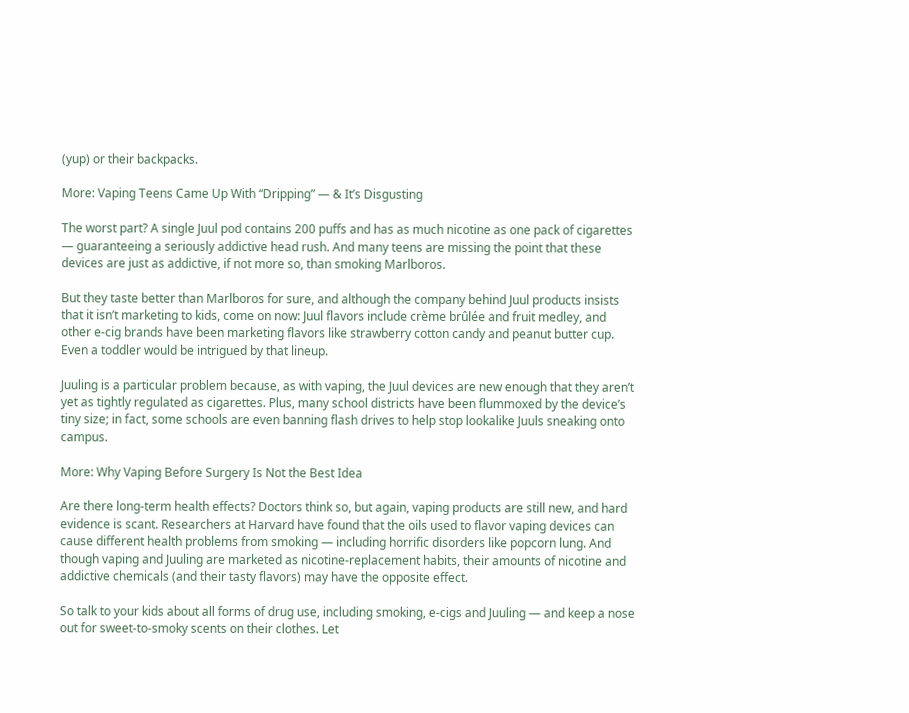(yup) or their backpacks.

More: Vaping Teens Came Up With “Dripping” — & It’s Disgusting

The worst part? A single Juul pod contains 200 puffs and has as much nicotine as one pack of cigarettes — guaranteeing a seriously addictive head rush. And many teens are missing the point that these devices are just as addictive, if not more so, than smoking Marlboros.

But they taste better than Marlboros for sure, and although the company behind Juul products insists that it isn’t marketing to kids, come on now: Juul flavors include crème brûlée and fruit medley, and other e-cig brands have been marketing flavors like strawberry cotton candy and peanut butter cup. Even a toddler would be intrigued by that lineup.

Juuling is a particular problem because, as with vaping, the Juul devices are new enough that they aren’t yet as tightly regulated as cigarettes. Plus, many school districts have been flummoxed by the device’s tiny size; in fact, some schools are even banning flash drives to help stop lookalike Juuls sneaking onto campus.

More: Why Vaping Before Surgery Is Not the Best Idea

Are there long-term health effects? Doctors think so, but again, vaping products are still new, and hard evidence is scant. Researchers at Harvard have found that the oils used to flavor vaping devices can cause different health problems from smoking — including horrific disorders like popcorn lung. And though vaping and Juuling are marketed as nicotine-replacement habits, their amounts of nicotine and addictive chemicals (and their tasty flavors) may have the opposite effect.

So talk to your kids about all forms of drug use, including smoking, e-cigs and Juuling — and keep a nose out for sweet-to-smoky scents on their clothes. Let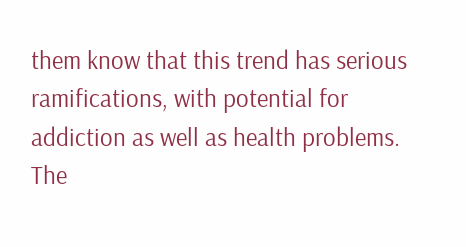them know that this trend has serious ramifications, with potential for addiction as well as health problems. The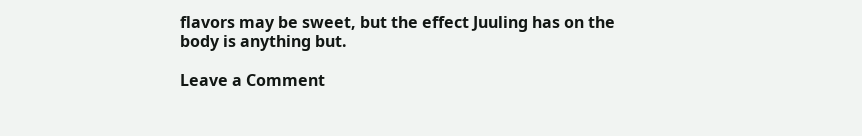flavors may be sweet, but the effect Juuling has on the body is anything but.

Leave a Comment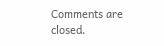Comments are closed.